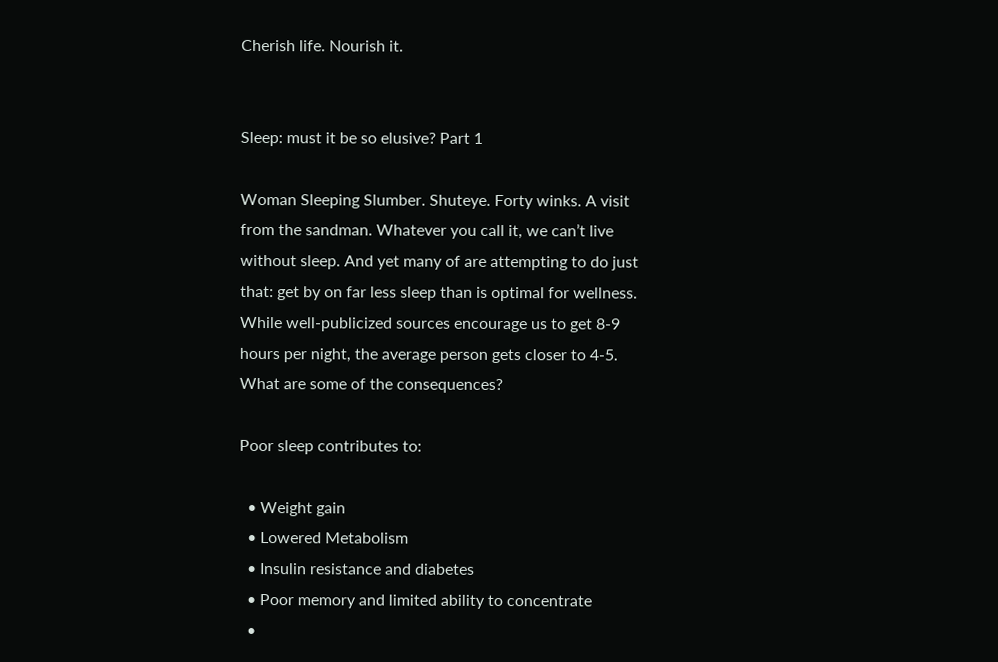Cherish life. Nourish it.


Sleep: must it be so elusive? Part 1

Woman Sleeping Slumber. Shuteye. Forty winks. A visit from the sandman. Whatever you call it, we can’t live without sleep. And yet many of are attempting to do just that: get by on far less sleep than is optimal for wellness. While well-publicized sources encourage us to get 8-9 hours per night, the average person gets closer to 4-5. What are some of the consequences?

Poor sleep contributes to:

  • Weight gain
  • Lowered Metabolism
  • Insulin resistance and diabetes
  • Poor memory and limited ability to concentrate
  •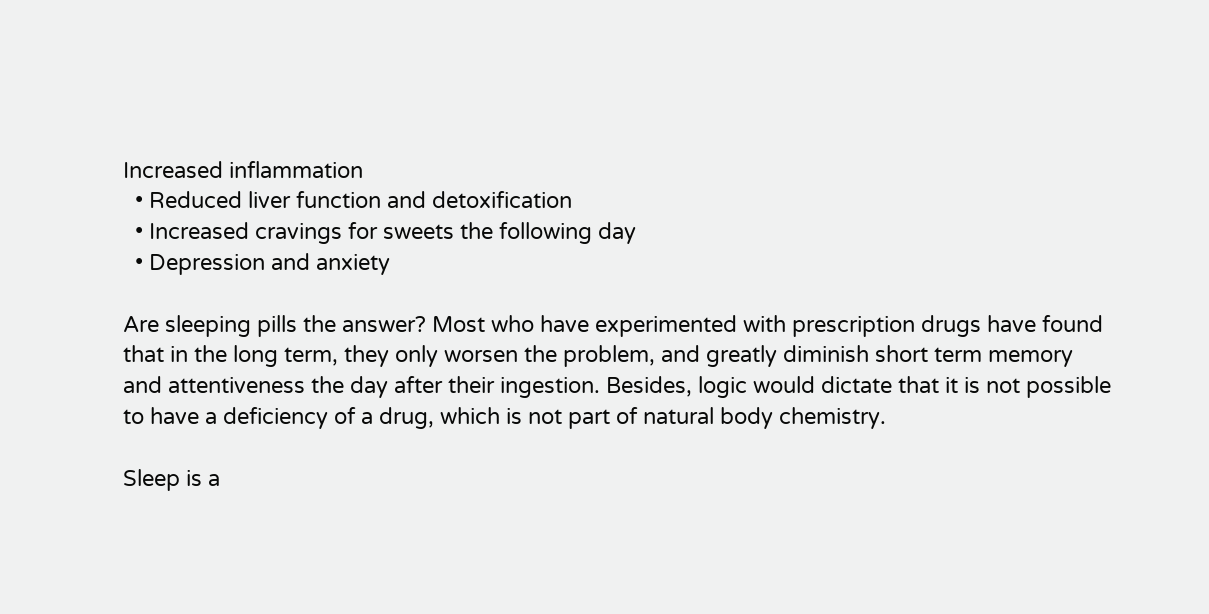Increased inflammation
  • Reduced liver function and detoxification
  • Increased cravings for sweets the following day
  • Depression and anxiety

Are sleeping pills the answer? Most who have experimented with prescription drugs have found that in the long term, they only worsen the problem, and greatly diminish short term memory and attentiveness the day after their ingestion. Besides, logic would dictate that it is not possible to have a deficiency of a drug, which is not part of natural body chemistry.

Sleep is a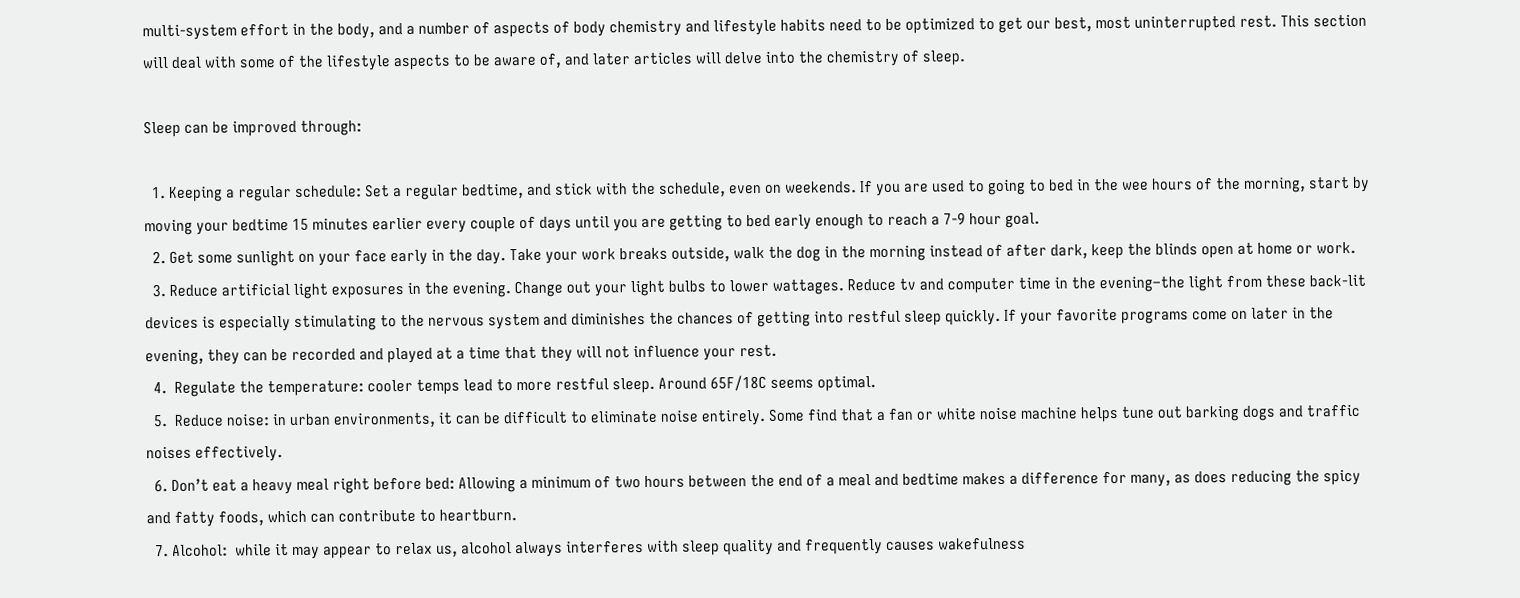multi-system effort in the body, and a number of aspects of body chemistry and lifestyle habits need to be optimized to get our best, most uninterrupted rest. This section will deal with some of the lifestyle aspects to be aware of, and later articles will delve into the chemistry of sleep.

Sleep can be improved through:

  1. Keeping a regular schedule: Set a regular bedtime, and stick with the schedule, even on weekends. If you are used to going to bed in the wee hours of the morning, start by moving your bedtime 15 minutes earlier every couple of days until you are getting to bed early enough to reach a 7-9 hour goal.
  2. Get some sunlight on your face early in the day. Take your work breaks outside, walk the dog in the morning instead of after dark, keep the blinds open at home or work.
  3. Reduce artificial light exposures in the evening. Change out your light bulbs to lower wattages. Reduce tv and computer time in the evening–the light from these back-lit devices is especially stimulating to the nervous system and diminishes the chances of getting into restful sleep quickly. If your favorite programs come on later in the evening, they can be recorded and played at a time that they will not influence your rest.
  4.  Regulate the temperature: cooler temps lead to more restful sleep. Around 65F/18C seems optimal.
  5.  Reduce noise: in urban environments, it can be difficult to eliminate noise entirely. Some find that a fan or white noise machine helps tune out barking dogs and traffic noises effectively.
  6. Don’t eat a heavy meal right before bed: Allowing a minimum of two hours between the end of a meal and bedtime makes a difference for many, as does reducing the spicy and fatty foods, which can contribute to heartburn.
  7. Alcohol:  while it may appear to relax us, alcohol always interferes with sleep quality and frequently causes wakefulness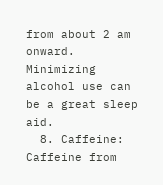from about 2 am onward. Minimizing alcohol use can be a great sleep aid.
  8. Caffeine: Caffeine from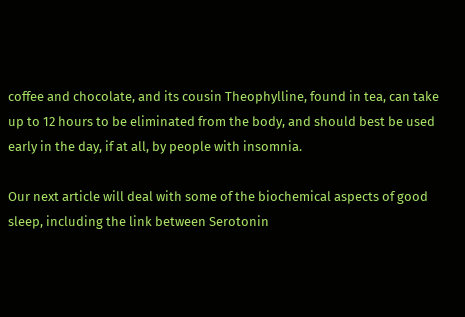coffee and chocolate, and its cousin Theophylline, found in tea, can take up to 12 hours to be eliminated from the body, and should best be used early in the day, if at all, by people with insomnia.

Our next article will deal with some of the biochemical aspects of good sleep, including the link between Serotonin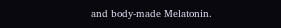and body-made Melatonin.